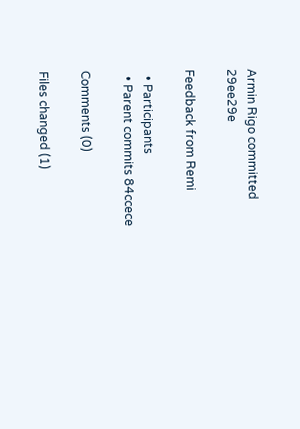Armin Rigo committed 29ee29e

Feedback from Remi

  • Participants
  • Parent commits 84ccece

Comments (0)

Files changed (1)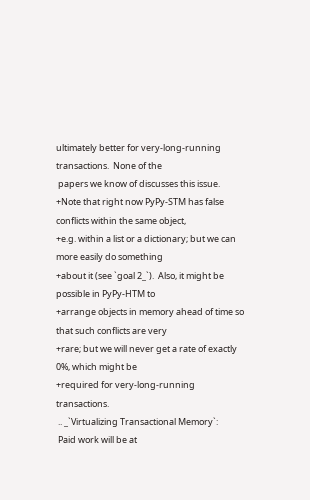ultimately better for very-long-running transactions.  None of the
 papers we know of discusses this issue.
+Note that right now PyPy-STM has false conflicts within the same object,
+e.g. within a list or a dictionary; but we can more easily do something
+about it (see `goal 2_`).  Also, it might be possible in PyPy-HTM to
+arrange objects in memory ahead of time so that such conflicts are very
+rare; but we will never get a rate of exactly 0%, which might be
+required for very-long-running transactions.
 .. _`Virtualizing Transactional Memory`:
 Paid work will be at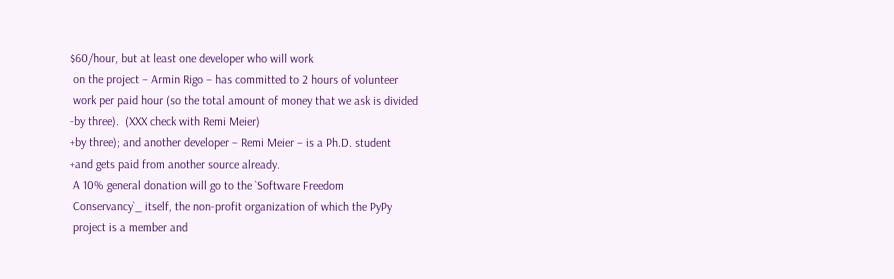$60/hour, but at least one developer who will work
 on the project – Armin Rigo – has committed to 2 hours of volunteer
 work per paid hour (so the total amount of money that we ask is divided
-by three).  (XXX check with Remi Meier)
+by three); and another developer – Remi Meier – is a Ph.D. student
+and gets paid from another source already.
 A 10% general donation will go to the `Software Freedom
 Conservancy`_ itself, the non-profit organization of which the PyPy
 project is a member and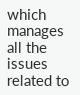which manages all the issues related to